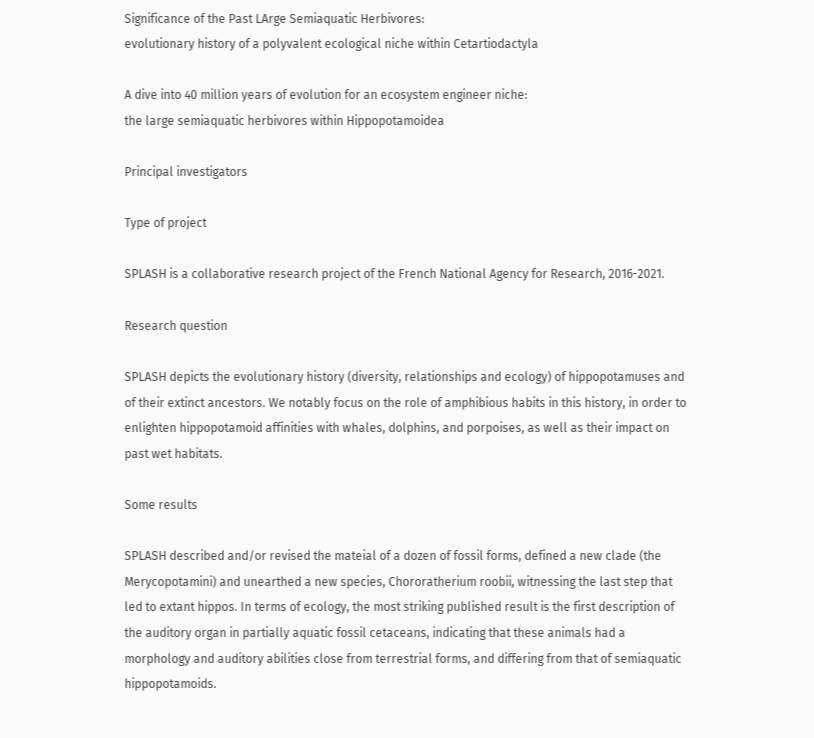Significance of the Past LArge Semiaquatic Herbivores:
evolutionary history of a polyvalent ecological niche within Cetartiodactyla

A dive into 40 million years of evolution for an ecosystem engineer niche:
the large semiaquatic herbivores within Hippopotamoidea

Principal investigators

Type of project

SPLASH is a collaborative research project of the French National Agency for Research, 2016-2021.

Research question

SPLASH depicts the evolutionary history (diversity, relationships and ecology) of hippopotamuses and of their extinct ancestors. We notably focus on the role of amphibious habits in this history, in order to enlighten hippopotamoid affinities with whales, dolphins, and porpoises, as well as their impact on past wet habitats.

Some results

SPLASH described and/or revised the mateial of a dozen of fossil forms, defined a new clade (the Merycopotamini) and unearthed a new species, Chororatherium roobii, witnessing the last step that led to extant hippos. In terms of ecology, the most striking published result is the first description of the auditory organ in partially aquatic fossil cetaceans, indicating that these animals had a morphology and auditory abilities close from terrestrial forms, and differing from that of semiaquatic hippopotamoids.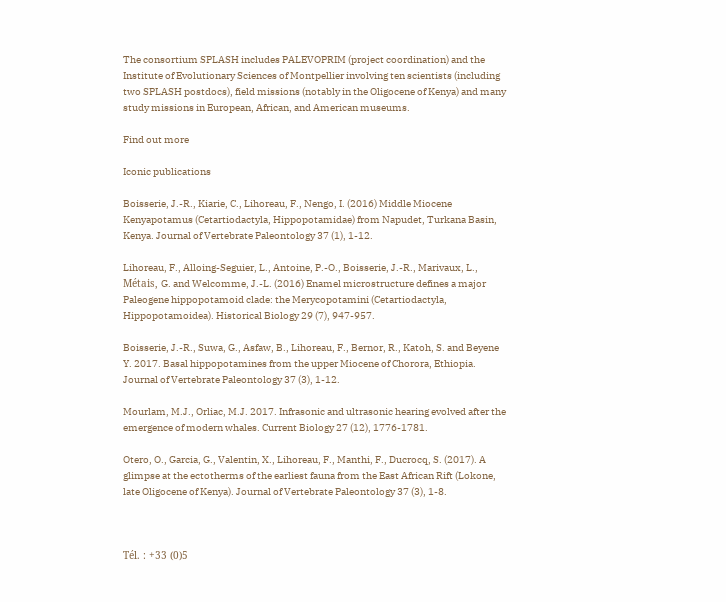The consortium SPLASH includes PALEVOPRIM (project coordination) and the Institute of Evolutionary Sciences of Montpellier involving ten scientists (including two SPLASH postdocs), field missions (notably in the Oligocene of Kenya) and many study missions in European, African, and American museums.

Find out more

Iconic publications

Boisserie, J.-R., Kiarie, C., Lihoreau, F., Nengo, I. (2016) Middle Miocene Kenyapotamus (Cetartiodactyla, Hippopotamidae) from Napudet, Turkana Basin, Kenya. Journal of Vertebrate Paleontology 37 (1), 1-12.

Lihoreau, F., Alloing-Seguier, L., Antoine, P.-O., Boisserie, J.-R., Marivaux, L., Métais, G. and Welcomme, J.-L. (2016) Enamel microstructure defines a major Paleogene hippopotamoid clade: the Merycopotamini (Cetartiodactyla, Hippopotamoidea). Historical Biology 29 (7), 947-957.

Boisserie, J.-R., Suwa, G., Asfaw, B., Lihoreau, F., Bernor, R., Katoh, S. and Beyene Y. 2017. Basal hippopotamines from the upper Miocene of Chorora, Ethiopia. Journal of Vertebrate Paleontology 37 (3), 1-12.

Mourlam, M.J., Orliac, M.J. 2017. Infrasonic and ultrasonic hearing evolved after the emergence of modern whales. Current Biology 27 (12), 1776-1781.

Otero, O., Garcia, G., Valentin, X., Lihoreau, F., Manthi, F., Ducrocq, S. (2017). A glimpse at the ectotherms of the earliest fauna from the East African Rift (Lokone, late Oligocene of Kenya). Journal of Vertebrate Paleontology 37 (3), 1-8.



Tél. : +33 (0)5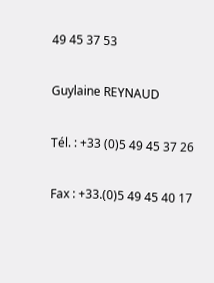49 45 37 53

Guylaine REYNAUD

Tél. : +33 (0)5 49 45 37 26

Fax : +33.(0)5 49 45 40 17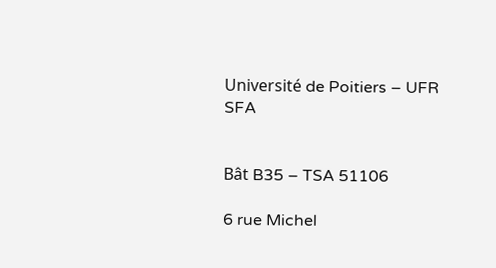Université de Poitiers – UFR SFA


Bât B35 – TSA 51106

6 rue Michel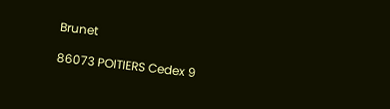Brunet

86073 POITIERS Cedex 9